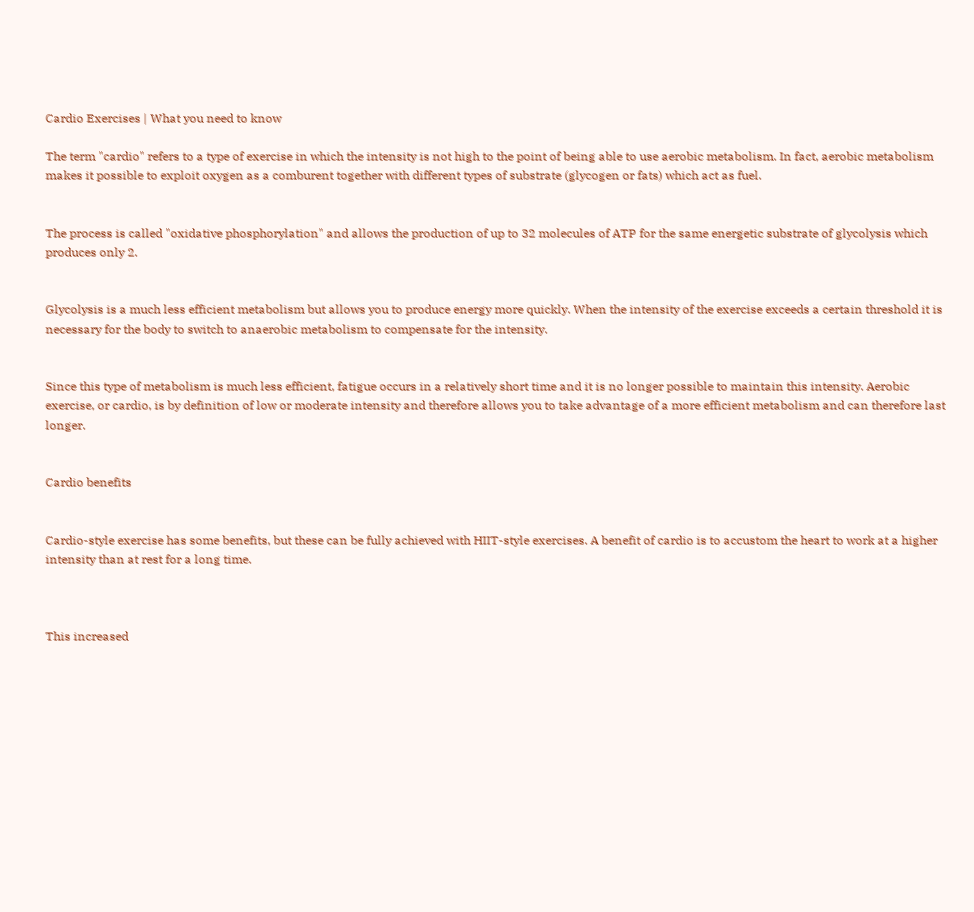Cardio Exercises | What you need to know

The term "cardio" refers to a type of exercise in which the intensity is not high to the point of being able to use aerobic metabolism. In fact, aerobic metabolism makes it possible to exploit oxygen as a comburent together with different types of substrate (glycogen or fats) which act as fuel.


The process is called "oxidative phosphorylation" and allows the production of up to 32 molecules of ATP for the same energetic substrate of glycolysis which produces only 2.


Glycolysis is a much less efficient metabolism but allows you to produce energy more quickly. When the intensity of the exercise exceeds a certain threshold it is necessary for the body to switch to anaerobic metabolism to compensate for the intensity.


Since this type of metabolism is much less efficient, fatigue occurs in a relatively short time and it is no longer possible to maintain this intensity. Aerobic exercise, or cardio, is by definition of low or moderate intensity and therefore allows you to take advantage of a more efficient metabolism and can therefore last longer.


Cardio benefits


Cardio-style exercise has some benefits, but these can be fully achieved with HIIT-style exercises. A benefit of cardio is to accustom the heart to work at a higher intensity than at rest for a long time.



This increased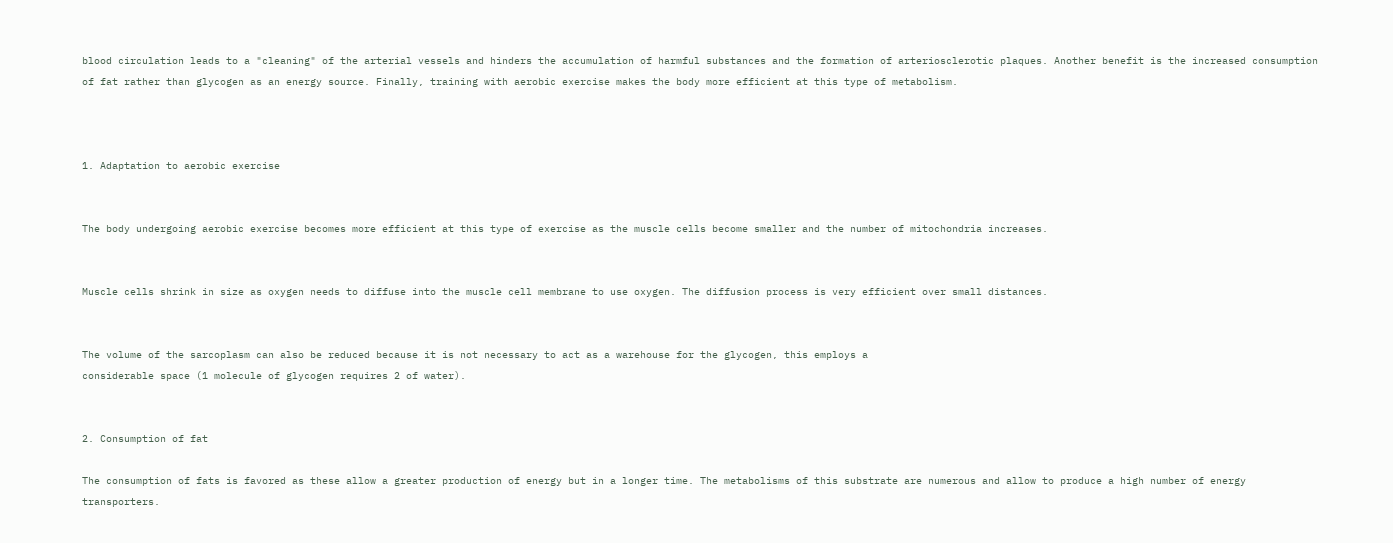blood circulation leads to a "cleaning" of the arterial vessels and hinders the accumulation of harmful substances and the formation of arteriosclerotic plaques. Another benefit is the increased consumption of fat rather than glycogen as an energy source. Finally, training with aerobic exercise makes the body more efficient at this type of metabolism.



1. Adaptation to aerobic exercise


The body undergoing aerobic exercise becomes more efficient at this type of exercise as the muscle cells become smaller and the number of mitochondria increases.


Muscle cells shrink in size as oxygen needs to diffuse into the muscle cell membrane to use oxygen. The diffusion process is very efficient over small distances.


The volume of the sarcoplasm can also be reduced because it is not necessary to act as a warehouse for the glycogen, this employs a
considerable space (1 molecule of glycogen requires 2 of water).


2. Consumption of fat

The consumption of fats is favored as these allow a greater production of energy but in a longer time. The metabolisms of this substrate are numerous and allow to produce a high number of energy transporters.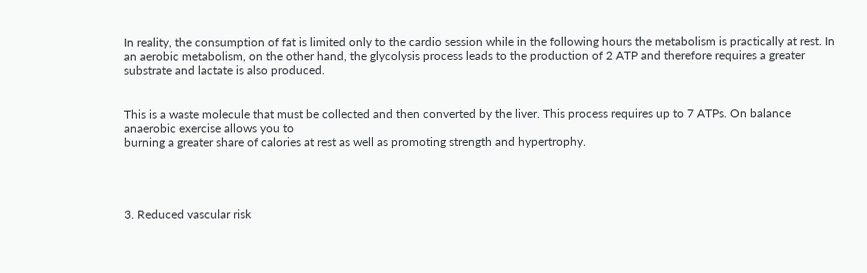In reality, the consumption of fat is limited only to the cardio session while in the following hours the metabolism is practically at rest. In an aerobic metabolism, on the other hand, the glycolysis process leads to the production of 2 ATP and therefore requires a greater substrate and lactate is also produced.


This is a waste molecule that must be collected and then converted by the liver. This process requires up to 7 ATPs. On balance anaerobic exercise allows you to
burning a greater share of calories at rest as well as promoting strength and hypertrophy.




3. Reduced vascular risk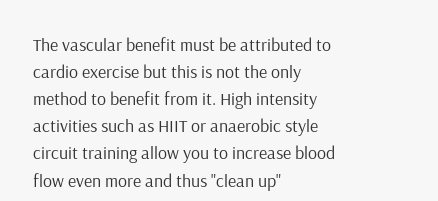The vascular benefit must be attributed to cardio exercise but this is not the only method to benefit from it. High intensity activities such as HIIT or anaerobic style circuit training allow you to increase blood flow even more and thus "clean up"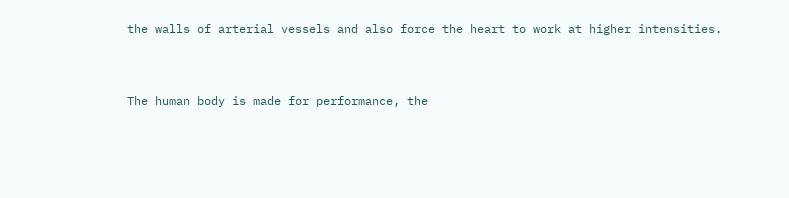the walls of arterial vessels and also force the heart to work at higher intensities.


The human body is made for performance, the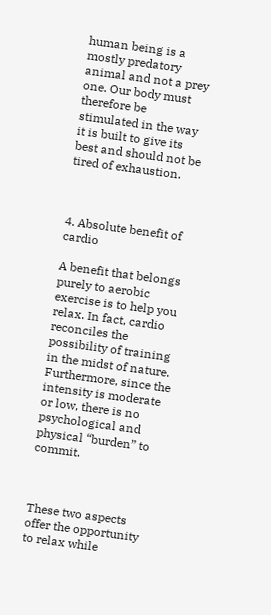human being is a mostly predatory animal and not a prey one. Our body must therefore be stimulated in the way it is built to give its best and should not be tired of exhaustion.



4. Absolute benefit of cardio

A benefit that belongs purely to aerobic exercise is to help you relax. In fact, cardio reconciles the possibility of training in the midst of nature. Furthermore, since the intensity is moderate or low, there is no psychological and physical “burden” to commit.



These two aspects offer the opportunity to relax while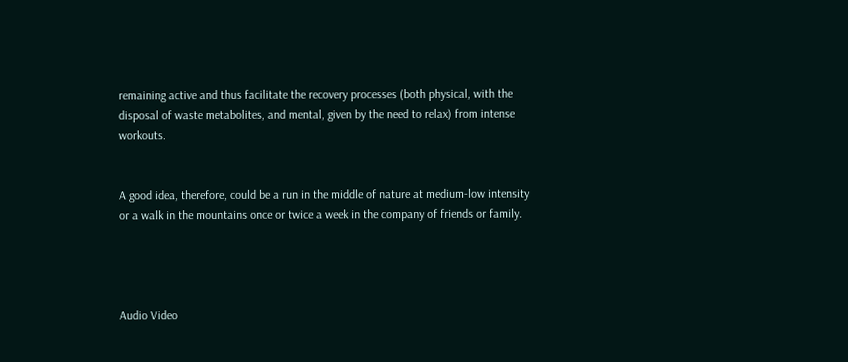remaining active and thus facilitate the recovery processes (both physical, with the disposal of waste metabolites, and mental, given by the need to relax) from intense workouts.


A good idea, therefore, could be a run in the middle of nature at medium-low intensity or a walk in the mountains once or twice a week in the company of friends or family.




Audio Video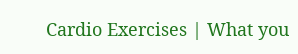Cardio Exercises | What you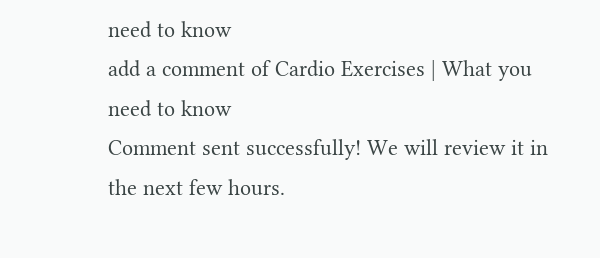need to know
add a comment of Cardio Exercises | What you need to know
Comment sent successfully! We will review it in the next few hours.